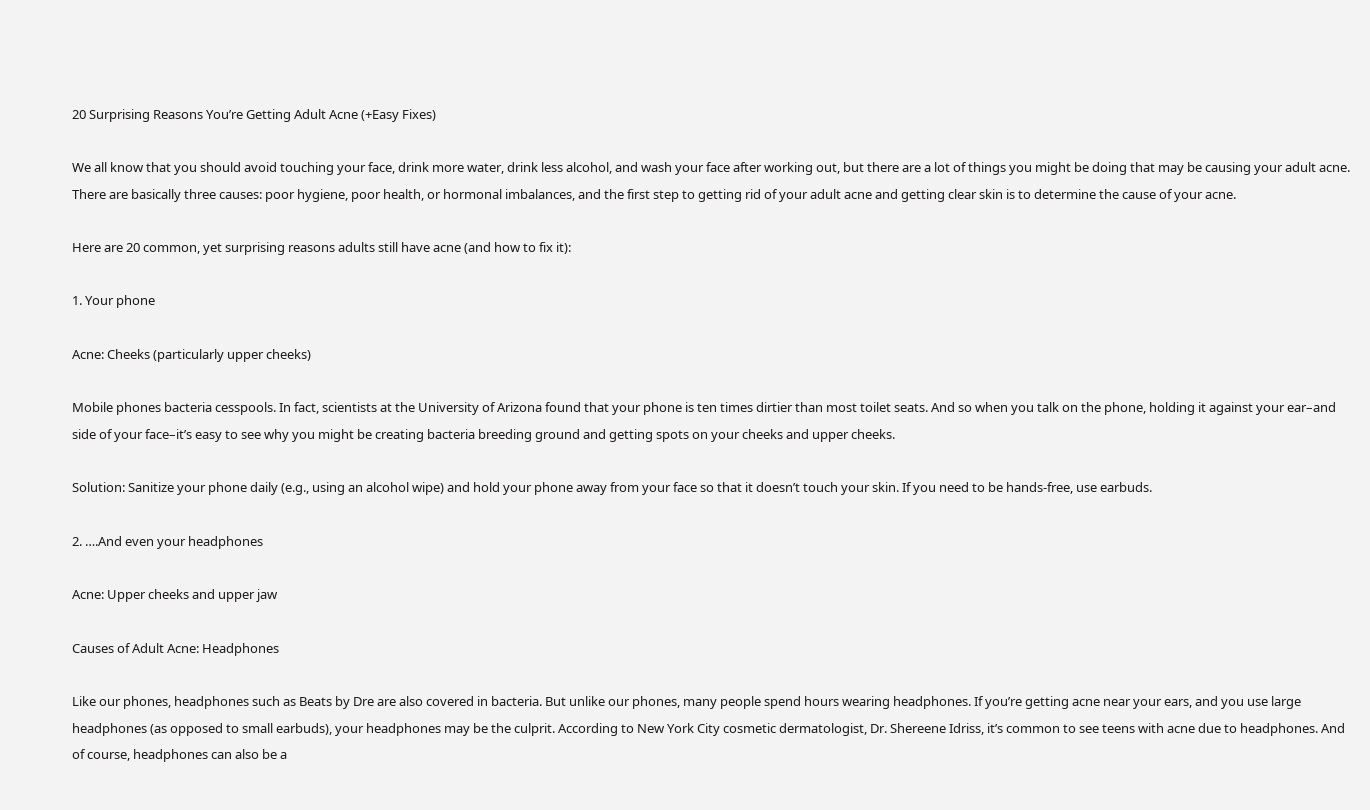20 Surprising Reasons You’re Getting Adult Acne (+Easy Fixes)

We all know that you should avoid touching your face, drink more water, drink less alcohol, and wash your face after working out, but there are a lot of things you might be doing that may be causing your adult acne. There are basically three causes: poor hygiene, poor health, or hormonal imbalances, and the first step to getting rid of your adult acne and getting clear skin is to determine the cause of your acne.

Here are 20 common, yet surprising reasons adults still have acne (and how to fix it):

1. Your phone

Acne: Cheeks (particularly upper cheeks)

Mobile phones bacteria cesspools. In fact, scientists at the University of Arizona found that your phone is ten times dirtier than most toilet seats. And so when you talk on the phone, holding it against your ear–and side of your face–it’s easy to see why you might be creating bacteria breeding ground and getting spots on your cheeks and upper cheeks.

Solution: Sanitize your phone daily (e.g., using an alcohol wipe) and hold your phone away from your face so that it doesn’t touch your skin. If you need to be hands-free, use earbuds.

2. ….And even your headphones

Acne: Upper cheeks and upper jaw

Causes of Adult Acne: Headphones

Like our phones, headphones such as Beats by Dre are also covered in bacteria. But unlike our phones, many people spend hours wearing headphones. If you’re getting acne near your ears, and you use large headphones (as opposed to small earbuds), your headphones may be the culprit. According to New York City cosmetic dermatologist, Dr. Shereene Idriss, it’s common to see teens with acne due to headphones. And of course, headphones can also be a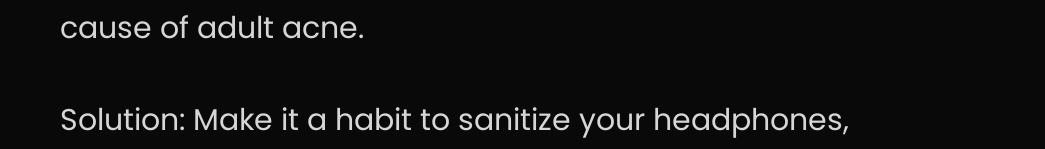cause of adult acne.

Solution: Make it a habit to sanitize your headphones,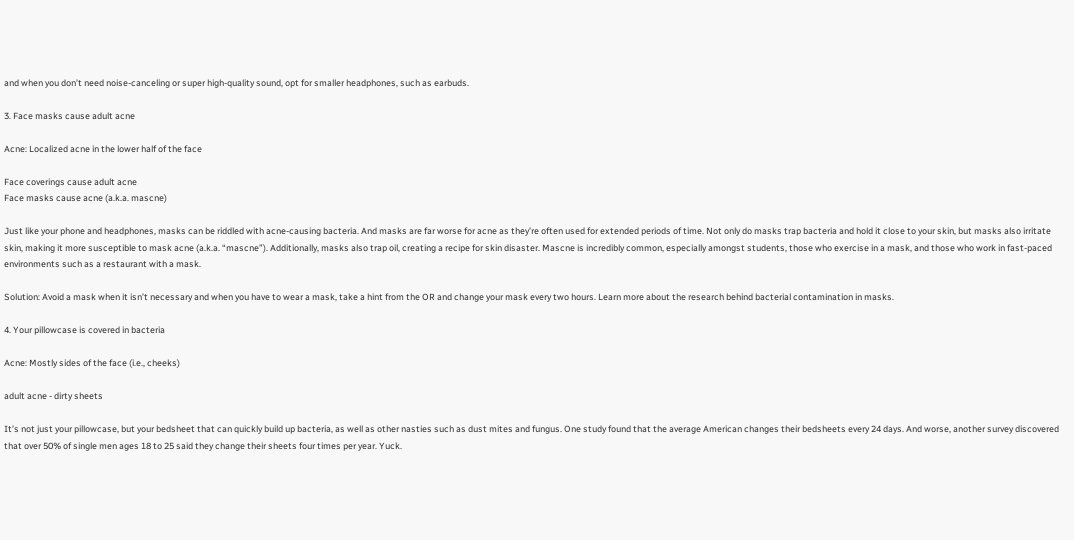and when you don’t need noise-canceling or super high-quality sound, opt for smaller headphones, such as earbuds.

3. Face masks cause adult acne

Acne: Localized acne in the lower half of the face

Face coverings cause adult acne
Face masks cause acne (a.k.a. mascne)

Just like your phone and headphones, masks can be riddled with acne-causing bacteria. And masks are far worse for acne as they’re often used for extended periods of time. Not only do masks trap bacteria and hold it close to your skin, but masks also irritate skin, making it more susceptible to mask acne (a.k.a. “mascne”). Additionally, masks also trap oil, creating a recipe for skin disaster. Mascne is incredibly common, especially amongst students, those who exercise in a mask, and those who work in fast-paced environments such as a restaurant with a mask.

Solution: Avoid a mask when it isn’t necessary and when you have to wear a mask, take a hint from the OR and change your mask every two hours. Learn more about the research behind bacterial contamination in masks.

4. Your pillowcase is covered in bacteria

Acne: Mostly sides of the face (i.e., cheeks)

adult acne - dirty sheets

It’s not just your pillowcase, but your bedsheet that can quickly build up bacteria, as well as other nasties such as dust mites and fungus. One study found that the average American changes their bedsheets every 24 days. And worse, another survey discovered that over 50% of single men ages 18 to 25 said they change their sheets four times per year. Yuck.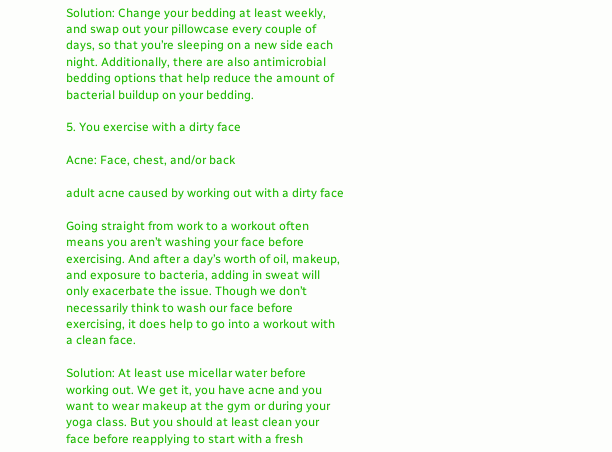Solution: Change your bedding at least weekly, and swap out your pillowcase every couple of days, so that you’re sleeping on a new side each night. Additionally, there are also antimicrobial bedding options that help reduce the amount of bacterial buildup on your bedding.

5. You exercise with a dirty face

Acne: Face, chest, and/or back

adult acne caused by working out with a dirty face

Going straight from work to a workout often means you aren’t washing your face before exercising. And after a day’s worth of oil, makeup, and exposure to bacteria, adding in sweat will only exacerbate the issue. Though we don’t necessarily think to wash our face before exercising, it does help to go into a workout with a clean face.

Solution: At least use micellar water before working out. We get it, you have acne and you want to wear makeup at the gym or during your yoga class. But you should at least clean your face before reapplying to start with a fresh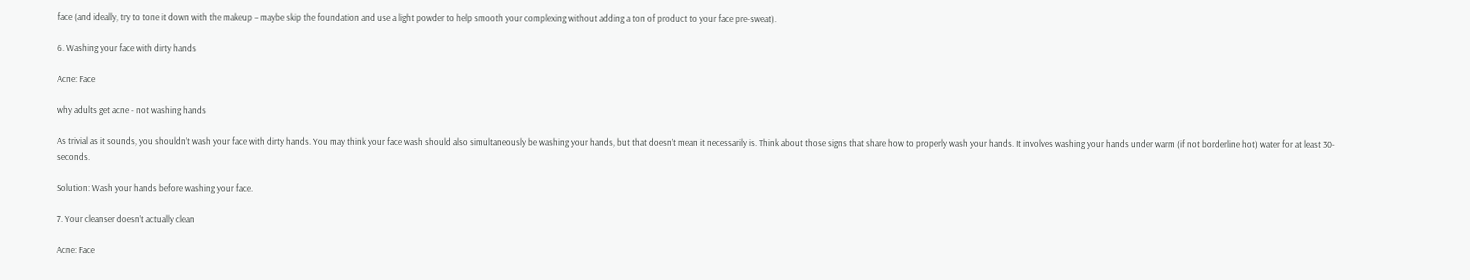face (and ideally, try to tone it down with the makeup – maybe skip the foundation and use a light powder to help smooth your complexing without adding a ton of product to your face pre-sweat).

6. Washing your face with dirty hands

Acne: Face

why adults get acne - not washing hands

As trivial as it sounds, you shouldn’t wash your face with dirty hands. You may think your face wash should also simultaneously be washing your hands, but that doesn’t mean it necessarily is. Think about those signs that share how to properly wash your hands. It involves washing your hands under warm (if not borderline hot) water for at least 30-seconds.

Solution: Wash your hands before washing your face.

7. Your cleanser doesn’t actually clean

Acne: Face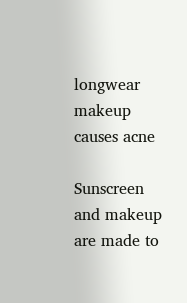longwear makeup causes acne

Sunscreen and makeup are made to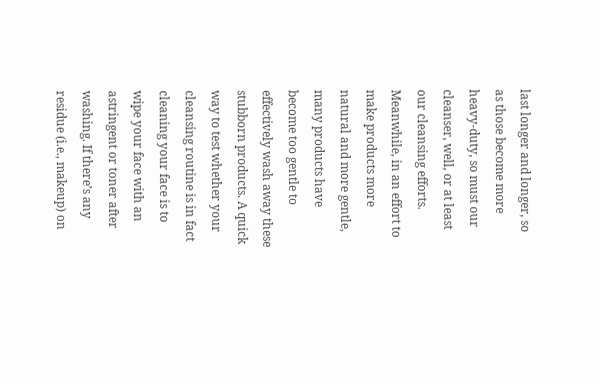last longer and longer, so as those become more heavy-duty, so must our cleanser, well, or at least our cleansing efforts. Meanwhile, in an effort to make products more natural and more gentle, many products have become too gentle to effectively wash away these stubborn products. A quick way to test whether your cleansing routine is in fact cleaning your face is to wipe your face with an astringent or toner after washing. If there’s any residue (i.e., makeup) on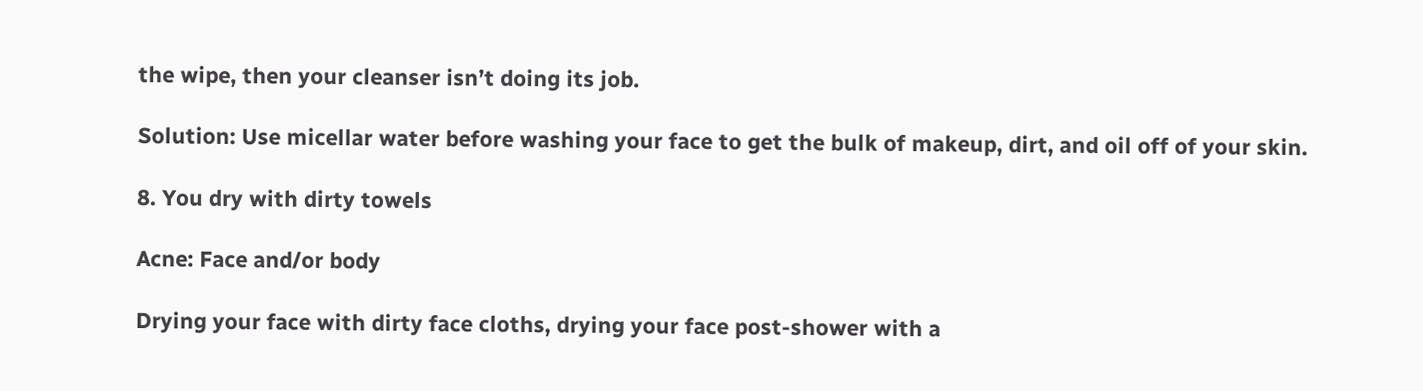the wipe, then your cleanser isn’t doing its job.

Solution: Use micellar water before washing your face to get the bulk of makeup, dirt, and oil off of your skin.

8. You dry with dirty towels

Acne: Face and/or body

Drying your face with dirty face cloths, drying your face post-shower with a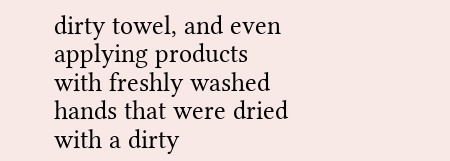dirty towel, and even applying products with freshly washed hands that were dried with a dirty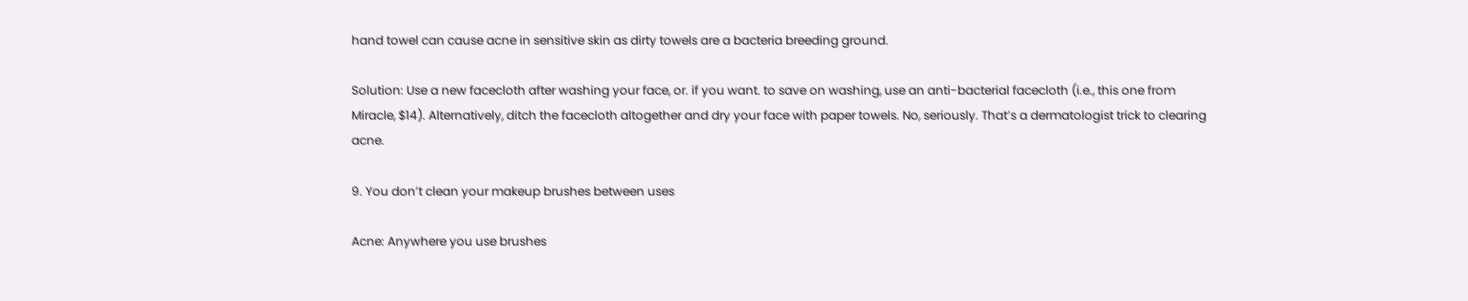hand towel can cause acne in sensitive skin as dirty towels are a bacteria breeding ground.

Solution: Use a new facecloth after washing your face, or. if you want. to save on washing, use an anti-bacterial facecloth (i.e., this one from Miracle, $14). Alternatively, ditch the facecloth altogether and dry your face with paper towels. No, seriously. That’s a dermatologist trick to clearing acne.

9. You don’t clean your makeup brushes between uses

Acne: Anywhere you use brushes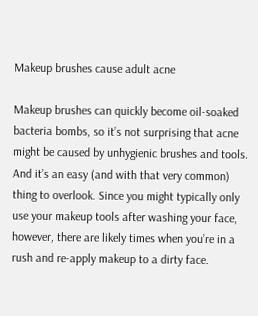Makeup brushes cause adult acne

Makeup brushes can quickly become oil-soaked bacteria bombs, so it’s not surprising that acne might be caused by unhygienic brushes and tools. And it’s an easy (and with that very common) thing to overlook. Since you might typically only use your makeup tools after washing your face, however, there are likely times when you’re in a rush and re-apply makeup to a dirty face.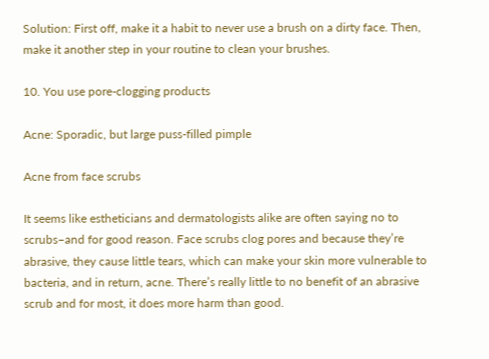Solution: First off, make it a habit to never use a brush on a dirty face. Then, make it another step in your routine to clean your brushes.

10. You use pore-clogging products

Acne: Sporadic, but large puss-filled pimple

Acne from face scrubs

It seems like estheticians and dermatologists alike are often saying no to scrubs–and for good reason. Face scrubs clog pores and because they’re abrasive, they cause little tears, which can make your skin more vulnerable to bacteria, and in return, acne. There’s really little to no benefit of an abrasive scrub and for most, it does more harm than good.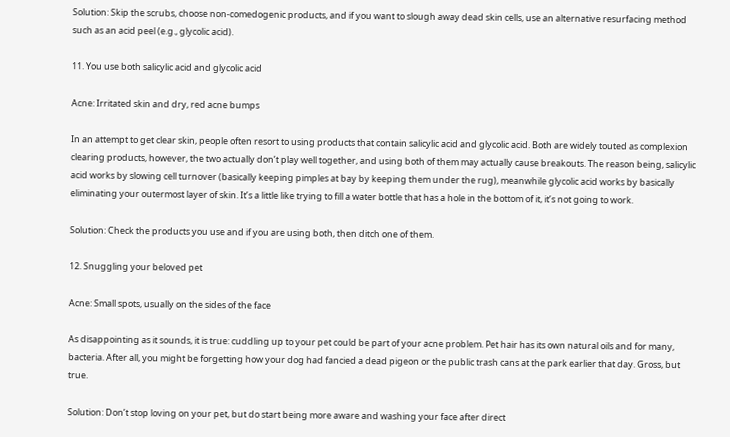Solution: Skip the scrubs, choose non-comedogenic products, and if you want to slough away dead skin cells, use an alternative resurfacing method such as an acid peel (e.g., glycolic acid).

11. You use both salicylic acid and glycolic acid

Acne: Irritated skin and dry, red acne bumps

In an attempt to get clear skin, people often resort to using products that contain salicylic acid and glycolic acid. Both are widely touted as complexion clearing products, however, the two actually don’t play well together, and using both of them may actually cause breakouts. The reason being, salicylic acid works by slowing cell turnover (basically keeping pimples at bay by keeping them under the rug), meanwhile glycolic acid works by basically eliminating your outermost layer of skin. It’s a little like trying to fill a water bottle that has a hole in the bottom of it, it’s not going to work.

Solution: Check the products you use and if you are using both, then ditch one of them.

12. Snuggling your beloved pet

Acne: Small spots, usually on the sides of the face

As disappointing as it sounds, it is true: cuddling up to your pet could be part of your acne problem. Pet hair has its own natural oils and for many, bacteria. After all, you might be forgetting how your dog had fancied a dead pigeon or the public trash cans at the park earlier that day. Gross, but true.

Solution: Don’t stop loving on your pet, but do start being more aware and washing your face after direct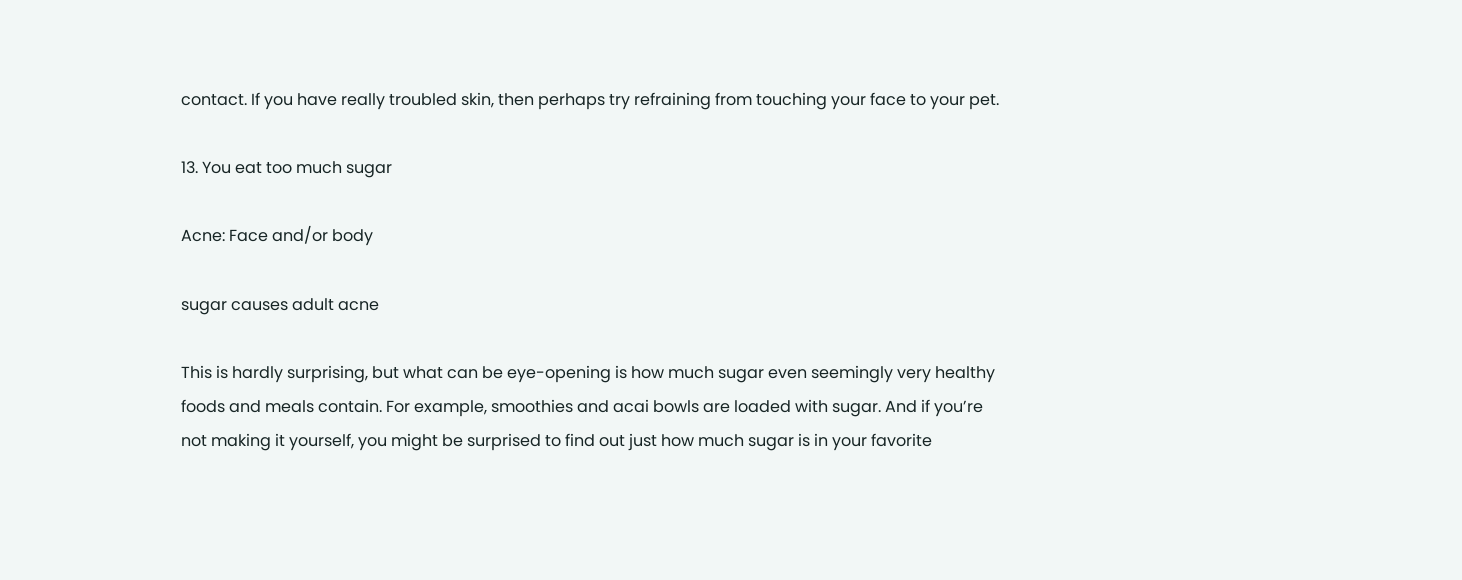contact. If you have really troubled skin, then perhaps try refraining from touching your face to your pet.

13. You eat too much sugar

Acne: Face and/or body

sugar causes adult acne

This is hardly surprising, but what can be eye-opening is how much sugar even seemingly very healthy foods and meals contain. For example, smoothies and acai bowls are loaded with sugar. And if you’re not making it yourself, you might be surprised to find out just how much sugar is in your favorite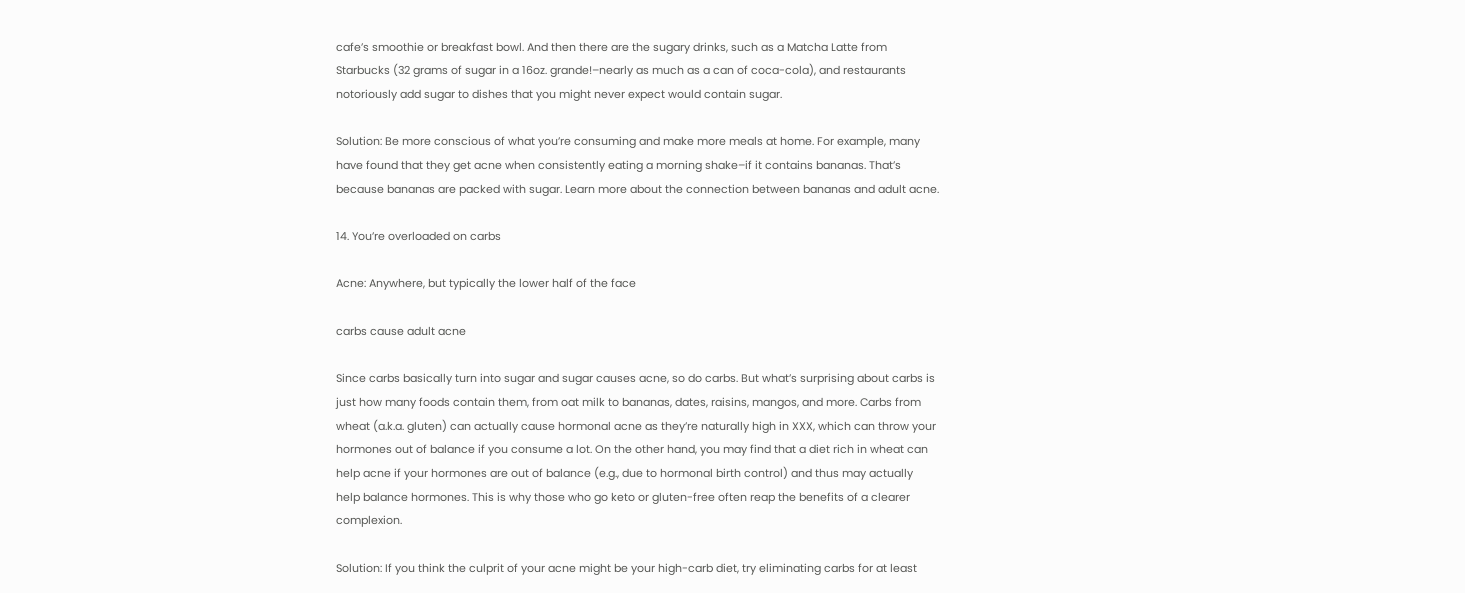cafe’s smoothie or breakfast bowl. And then there are the sugary drinks, such as a Matcha Latte from Starbucks (32 grams of sugar in a 16oz. grande!–nearly as much as a can of coca-cola), and restaurants notoriously add sugar to dishes that you might never expect would contain sugar.

Solution: Be more conscious of what you’re consuming and make more meals at home. For example, many have found that they get acne when consistently eating a morning shake–if it contains bananas. That’s because bananas are packed with sugar. Learn more about the connection between bananas and adult acne.

14. You’re overloaded on carbs

Acne: Anywhere, but typically the lower half of the face

carbs cause adult acne

Since carbs basically turn into sugar and sugar causes acne, so do carbs. But what’s surprising about carbs is just how many foods contain them, from oat milk to bananas, dates, raisins, mangos, and more. Carbs from wheat (a.k.a. gluten) can actually cause hormonal acne as they’re naturally high in XXX, which can throw your hormones out of balance if you consume a lot. On the other hand, you may find that a diet rich in wheat can help acne if your hormones are out of balance (e.g., due to hormonal birth control) and thus may actually help balance hormones. This is why those who go keto or gluten-free often reap the benefits of a clearer complexion.

Solution: If you think the culprit of your acne might be your high-carb diet, try eliminating carbs for at least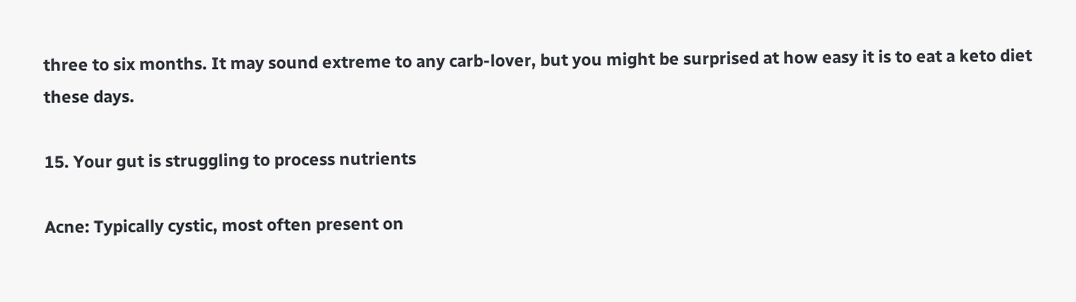three to six months. It may sound extreme to any carb-lover, but you might be surprised at how easy it is to eat a keto diet these days.

15. Your gut is struggling to process nutrients

Acne: Typically cystic, most often present on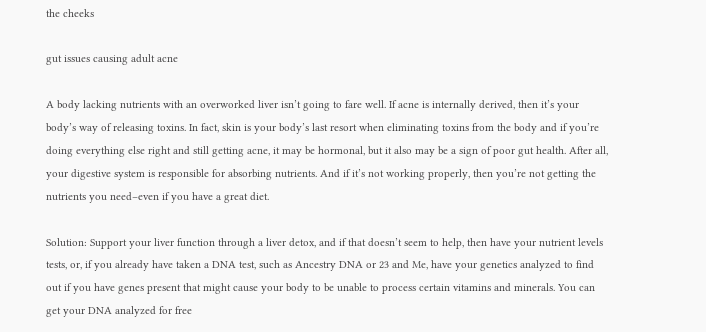the cheeks

gut issues causing adult acne

A body lacking nutrients with an overworked liver isn’t going to fare well. If acne is internally derived, then it’s your body’s way of releasing toxins. In fact, skin is your body’s last resort when eliminating toxins from the body and if you’re doing everything else right and still getting acne, it may be hormonal, but it also may be a sign of poor gut health. After all, your digestive system is responsible for absorbing nutrients. And if it’s not working properly, then you’re not getting the nutrients you need–even if you have a great diet.

Solution: Support your liver function through a liver detox, and if that doesn’t seem to help, then have your nutrient levels tests, or, if you already have taken a DNA test, such as Ancestry DNA or 23 and Me, have your genetics analyzed to find out if you have genes present that might cause your body to be unable to process certain vitamins and minerals. You can get your DNA analyzed for free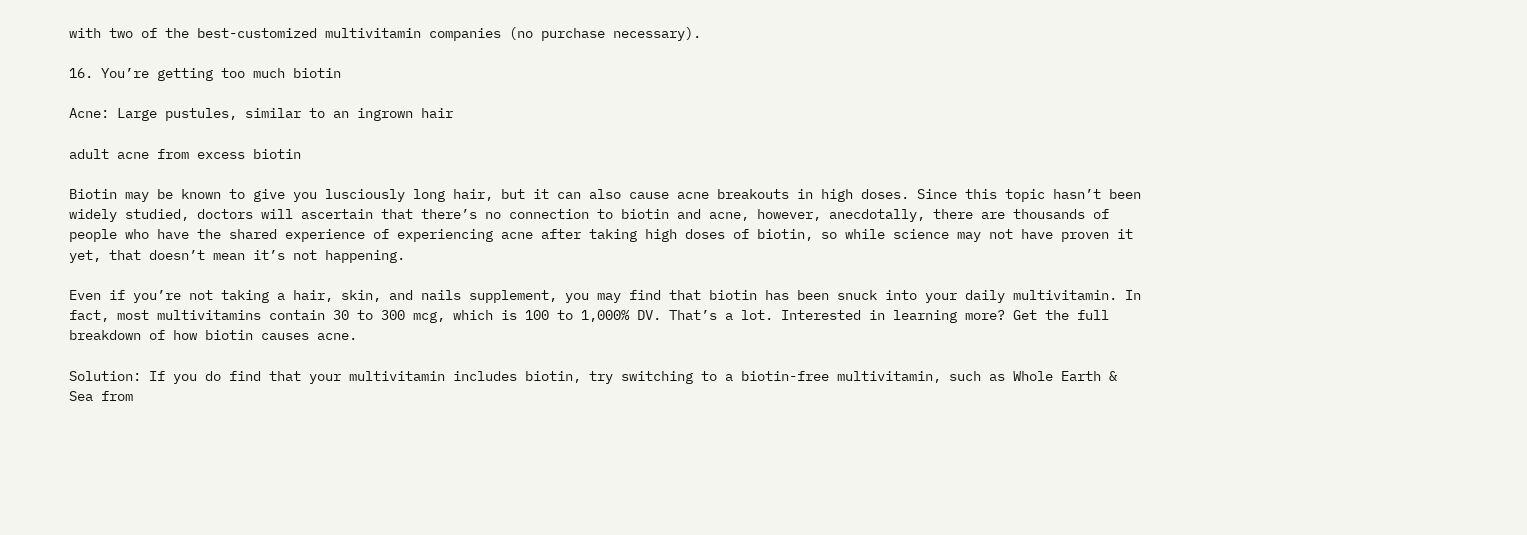with two of the best-customized multivitamin companies (no purchase necessary).

16. You’re getting too much biotin

Acne: Large pustules, similar to an ingrown hair

adult acne from excess biotin

Biotin may be known to give you lusciously long hair, but it can also cause acne breakouts in high doses. Since this topic hasn’t been widely studied, doctors will ascertain that there’s no connection to biotin and acne, however, anecdotally, there are thousands of people who have the shared experience of experiencing acne after taking high doses of biotin, so while science may not have proven it yet, that doesn’t mean it’s not happening.

Even if you’re not taking a hair, skin, and nails supplement, you may find that biotin has been snuck into your daily multivitamin. In fact, most multivitamins contain 30 to 300 mcg, which is 100 to 1,000% DV. That’s a lot. Interested in learning more? Get the full breakdown of how biotin causes acne.

Solution: If you do find that your multivitamin includes biotin, try switching to a biotin-free multivitamin, such as Whole Earth & Sea from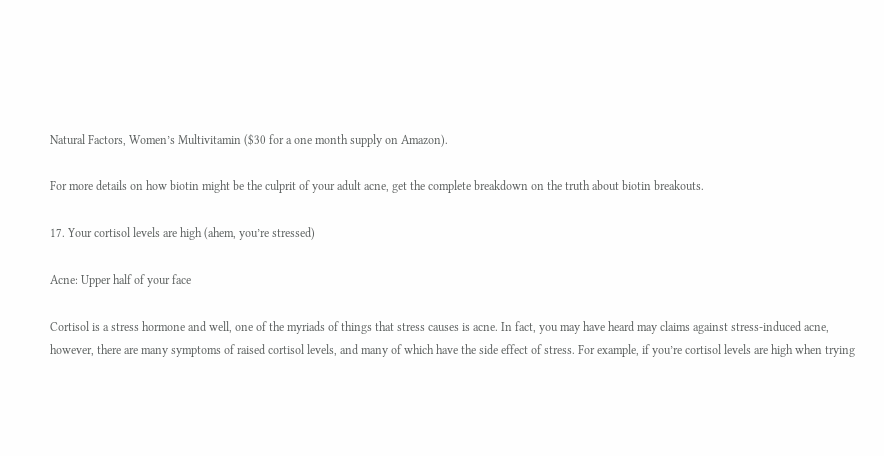Natural Factors, Women’s Multivitamin ($30 for a one month supply on Amazon).

For more details on how biotin might be the culprit of your adult acne, get the complete breakdown on the truth about biotin breakouts.

17. Your cortisol levels are high (ahem, you’re stressed)

Acne: Upper half of your face

Cortisol is a stress hormone and well, one of the myriads of things that stress causes is acne. In fact, you may have heard may claims against stress-induced acne, however, there are many symptoms of raised cortisol levels, and many of which have the side effect of stress. For example, if you’re cortisol levels are high when trying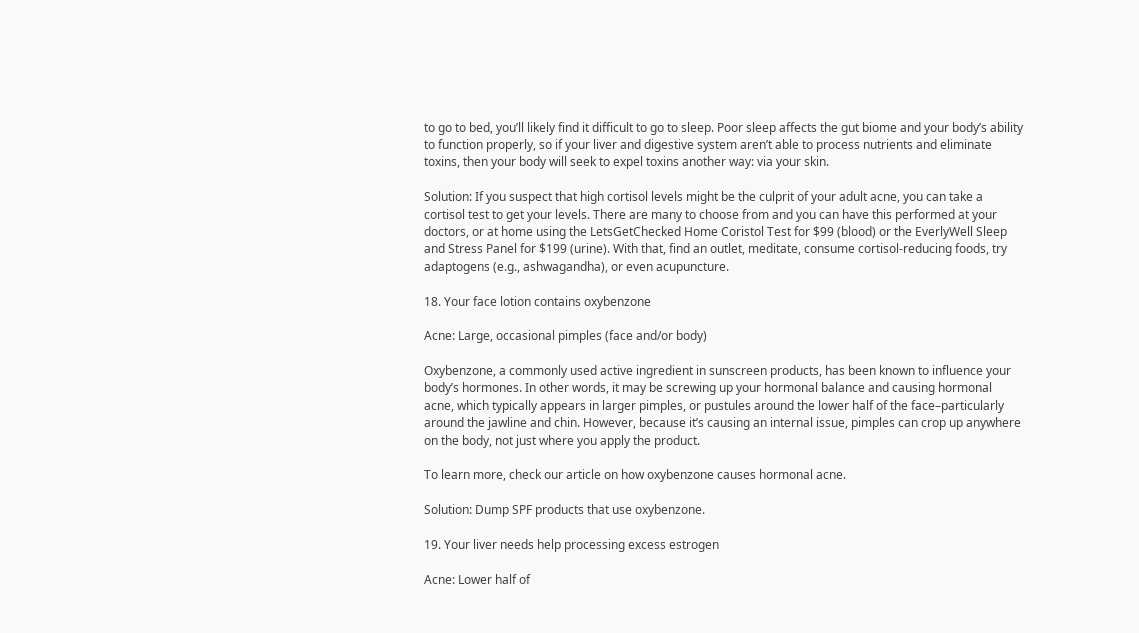to go to bed, you’ll likely find it difficult to go to sleep. Poor sleep affects the gut biome and your body’s ability to function properly, so if your liver and digestive system aren’t able to process nutrients and eliminate toxins, then your body will seek to expel toxins another way: via your skin.

Solution: If you suspect that high cortisol levels might be the culprit of your adult acne, you can take a cortisol test to get your levels. There are many to choose from and you can have this performed at your doctors, or at home using the LetsGetChecked Home Coristol Test for $99 (blood) or the EverlyWell Sleep and Stress Panel for $199 (urine). With that, find an outlet, meditate, consume cortisol-reducing foods, try adaptogens (e.g., ashwagandha), or even acupuncture.

18. Your face lotion contains oxybenzone

Acne: Large, occasional pimples (face and/or body)

Oxybenzone, a commonly used active ingredient in sunscreen products, has been known to influence your body’s hormones. In other words, it may be screwing up your hormonal balance and causing hormonal acne, which typically appears in larger pimples, or pustules around the lower half of the face–particularly around the jawline and chin. However, because it’s causing an internal issue, pimples can crop up anywhere on the body, not just where you apply the product.

To learn more, check our article on how oxybenzone causes hormonal acne.

Solution: Dump SPF products that use oxybenzone.

19. Your liver needs help processing excess estrogen

Acne: Lower half of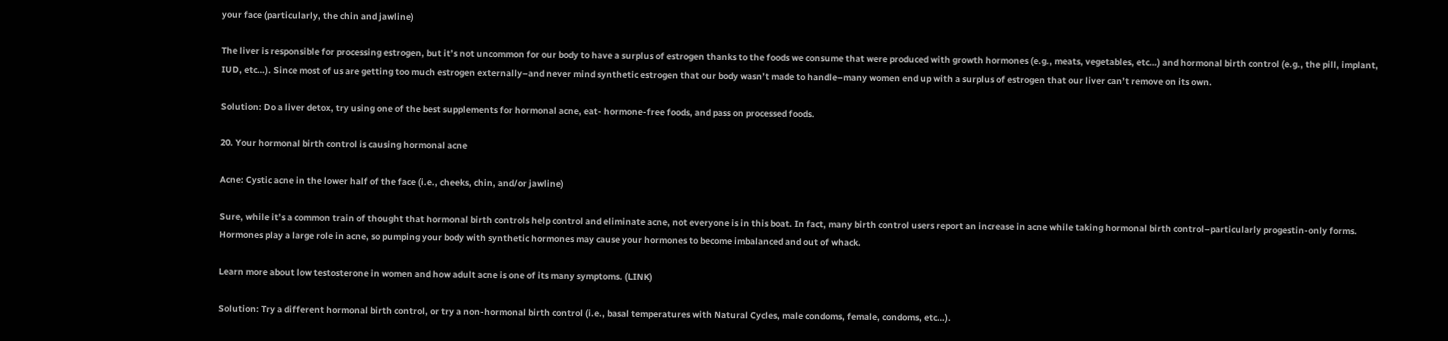your face (particularly, the chin and jawline)

The liver is responsible for processing estrogen, but it’s not uncommon for our body to have a surplus of estrogen thanks to the foods we consume that were produced with growth hormones (e.g., meats, vegetables, etc…) and hormonal birth control (e.g., the pill, implant, IUD, etc…). Since most of us are getting too much estrogen externally–and never mind synthetic estrogen that our body wasn’t made to handle–many women end up with a surplus of estrogen that our liver can’t remove on its own.

Solution: Do a liver detox, try using one of the best supplements for hormonal acne, eat- hormone-free foods, and pass on processed foods.

20. Your hormonal birth control is causing hormonal acne

Acne: Cystic acne in the lower half of the face (i.e., cheeks, chin, and/or jawline)

Sure, while it’s a common train of thought that hormonal birth controls help control and eliminate acne, not everyone is in this boat. In fact, many birth control users report an increase in acne while taking hormonal birth control–particularly progestin-only forms. Hormones play a large role in acne, so pumping your body with synthetic hormones may cause your hormones to become imbalanced and out of whack.

Learn more about low testosterone in women and how adult acne is one of its many symptoms. (LINK)

Solution: Try a different hormonal birth control, or try a non-hormonal birth control (i.e., basal temperatures with Natural Cycles, male condoms, female, condoms, etc…).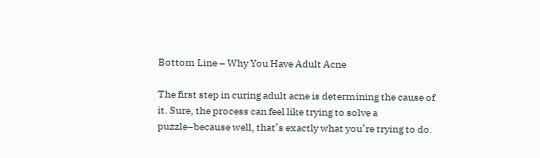Bottom Line – Why You Have Adult Acne

The first step in curing adult acne is determining the cause of it. Sure, the process can feel like trying to solve a puzzle–because well, that’s exactly what you’re trying to do.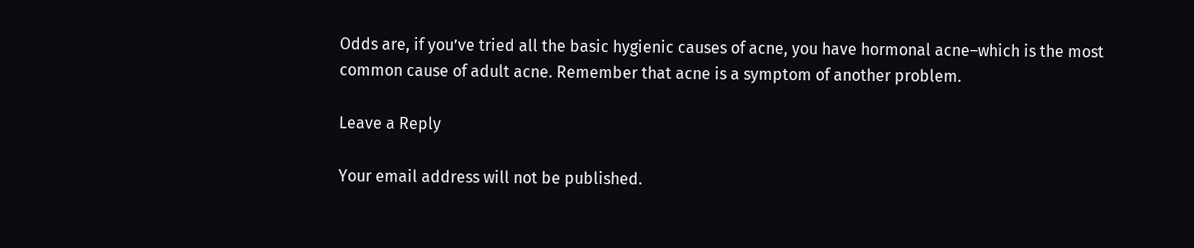Odds are, if you’ve tried all the basic hygienic causes of acne, you have hormonal acne–which is the most common cause of adult acne. Remember that acne is a symptom of another problem.

Leave a Reply

Your email address will not be published.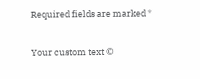Required fields are marked *

Your custom text ©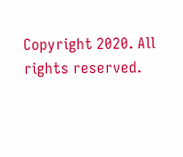Copyright 2020. All rights reserved.